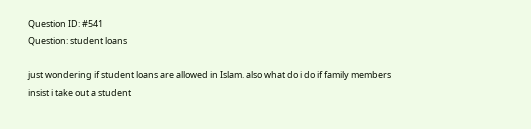Question ID: #541
Question: student loans

just wondering if student loans are allowed in Islam. also what do i do if family members insist i take out a student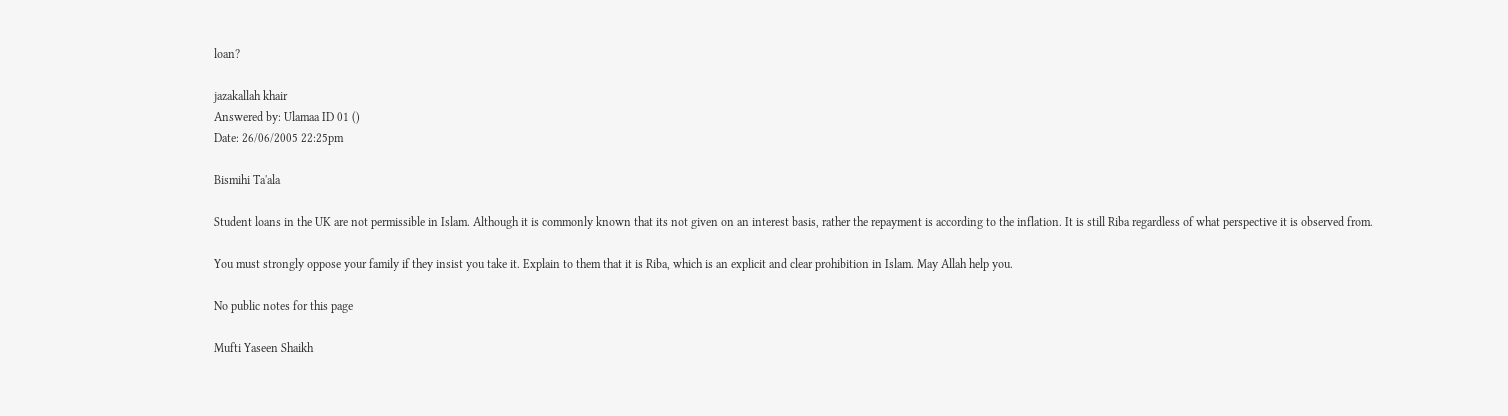loan?

jazakallah khair
Answered by: Ulamaa ID 01 ()
Date: 26/06/2005 22:25pm

Bismihi Ta'ala

Student loans in the UK are not permissible in Islam. Although it is commonly known that its not given on an interest basis, rather the repayment is according to the inflation. It is still Riba regardless of what perspective it is observed from.

You must strongly oppose your family if they insist you take it. Explain to them that it is Riba, which is an explicit and clear prohibition in Islam. May Allah help you.

No public notes for this page

Mufti Yaseen Shaikh